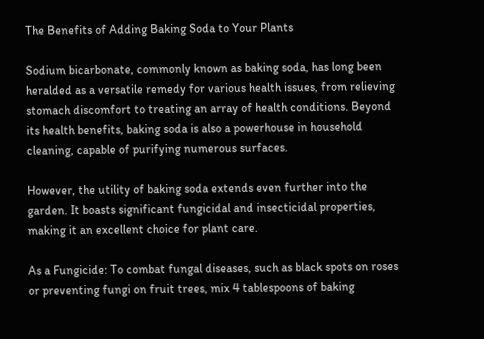The Benefits of Adding Baking Soda to Your Plants

Sodium bicarbonate, commonly known as baking soda, has long been heralded as a versatile remedy for various health issues, from relieving stomach discomfort to treating an array of health conditions. Beyond its health benefits, baking soda is also a powerhouse in household cleaning, capable of purifying numerous surfaces.

However, the utility of baking soda extends even further into the garden. It boasts significant fungicidal and insecticidal properties, making it an excellent choice for plant care.

As a Fungicide: To combat fungal diseases, such as black spots on roses or preventing fungi on fruit trees, mix 4 tablespoons of baking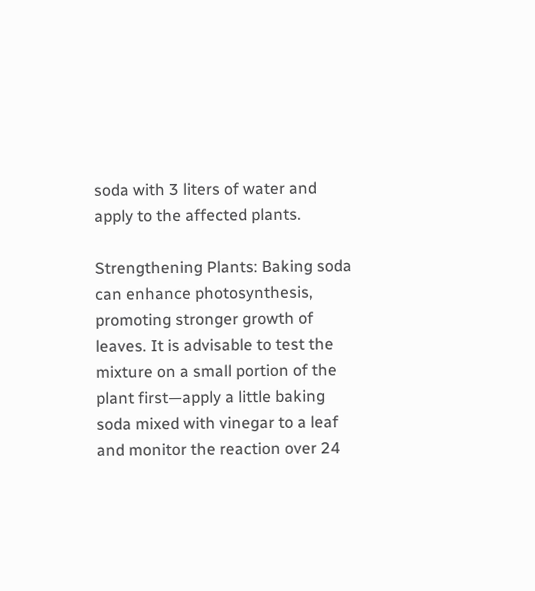soda with 3 liters of water and apply to the affected plants.

Strengthening Plants: Baking soda can enhance photosynthesis, promoting stronger growth of leaves. It is advisable to test the mixture on a small portion of the plant first—apply a little baking soda mixed with vinegar to a leaf and monitor the reaction over 24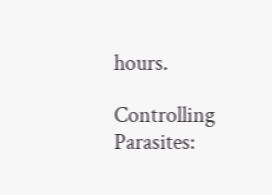hours.

Controlling Parasites: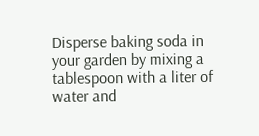Disperse baking soda in your garden by mixing a tablespoon with a liter of water and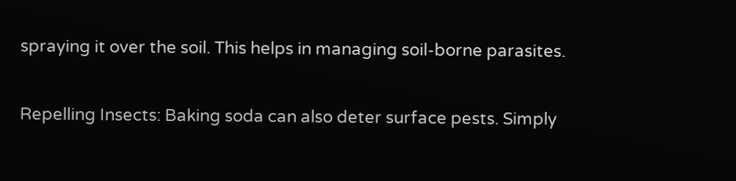spraying it over the soil. This helps in managing soil-borne parasites.

Repelling Insects: Baking soda can also deter surface pests. Simply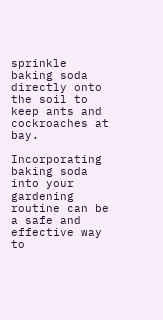sprinkle baking soda directly onto the soil to keep ants and cockroaches at bay.

Incorporating baking soda into your gardening routine can be a safe and effective way to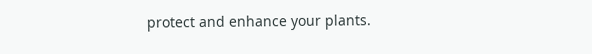protect and enhance your plants.